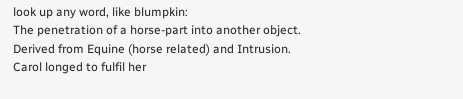look up any word, like blumpkin:
The penetration of a horse-part into another object.
Derived from Equine (horse related) and Intrusion.
Carol longed to fulfil her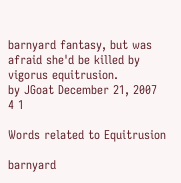barnyard fantasy, but was afraid she'd be killed by vigorus equitrusion.
by JGoat December 21, 2007
4 1

Words related to Equitrusion

barnyard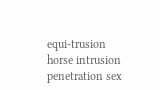equi-trusion horse intrusion penetration sex